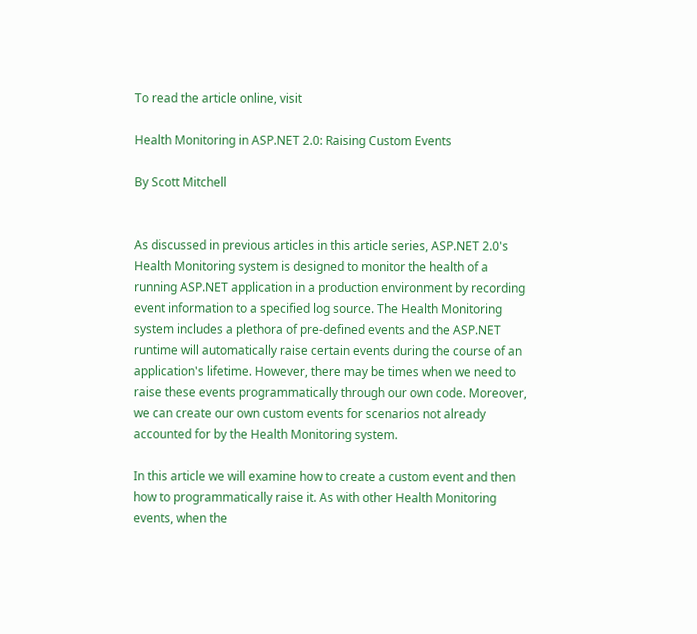To read the article online, visit

Health Monitoring in ASP.NET 2.0: Raising Custom Events

By Scott Mitchell


As discussed in previous articles in this article series, ASP.NET 2.0's Health Monitoring system is designed to monitor the health of a running ASP.NET application in a production environment by recording event information to a specified log source. The Health Monitoring system includes a plethora of pre-defined events and the ASP.NET runtime will automatically raise certain events during the course of an application's lifetime. However, there may be times when we need to raise these events programmatically through our own code. Moreover, we can create our own custom events for scenarios not already accounted for by the Health Monitoring system.

In this article we will examine how to create a custom event and then how to programmatically raise it. As with other Health Monitoring events, when the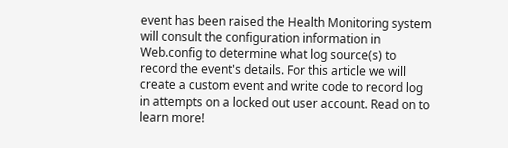event has been raised the Health Monitoring system will consult the configuration information in Web.config to determine what log source(s) to record the event's details. For this article we will create a custom event and write code to record log in attempts on a locked out user account. Read on to learn more!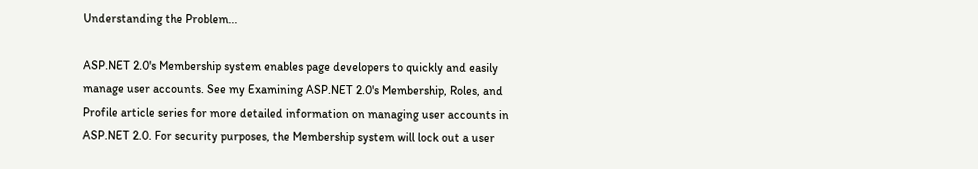Understanding the Problem...

ASP.NET 2.0's Membership system enables page developers to quickly and easily manage user accounts. See my Examining ASP.NET 2.0's Membership, Roles, and Profile article series for more detailed information on managing user accounts in ASP.NET 2.0. For security purposes, the Membership system will lock out a user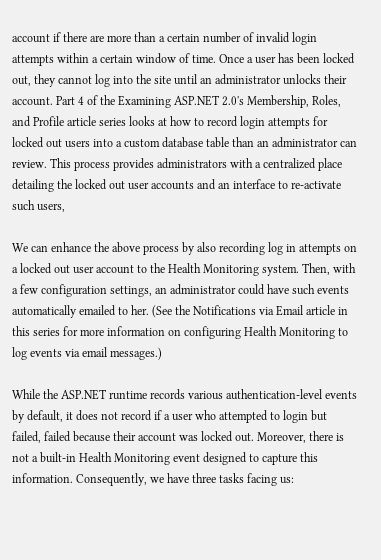account if there are more than a certain number of invalid login attempts within a certain window of time. Once a user has been locked out, they cannot log into the site until an administrator unlocks their account. Part 4 of the Examining ASP.NET 2.0's Membership, Roles, and Profile article series looks at how to record login attempts for locked out users into a custom database table than an administrator can review. This process provides administrators with a centralized place detailing the locked out user accounts and an interface to re-activate such users,

We can enhance the above process by also recording log in attempts on a locked out user account to the Health Monitoring system. Then, with a few configuration settings, an administrator could have such events automatically emailed to her. (See the Notifications via Email article in this series for more information on configuring Health Monitoring to log events via email messages.)

While the ASP.NET runtime records various authentication-level events by default, it does not record if a user who attempted to login but failed, failed because their account was locked out. Moreover, there is not a built-in Health Monitoring event designed to capture this information. Consequently, we have three tasks facing us: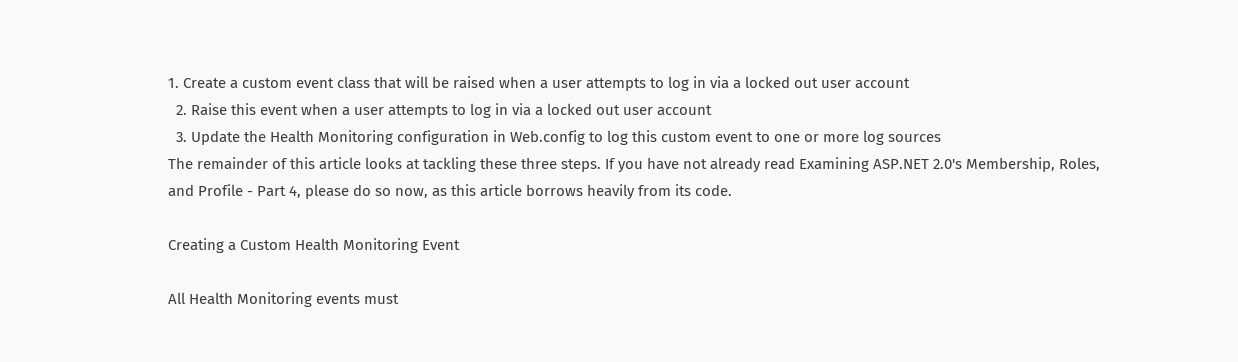1. Create a custom event class that will be raised when a user attempts to log in via a locked out user account
  2. Raise this event when a user attempts to log in via a locked out user account
  3. Update the Health Monitoring configuration in Web.config to log this custom event to one or more log sources
The remainder of this article looks at tackling these three steps. If you have not already read Examining ASP.NET 2.0's Membership, Roles, and Profile - Part 4, please do so now, as this article borrows heavily from its code.

Creating a Custom Health Monitoring Event

All Health Monitoring events must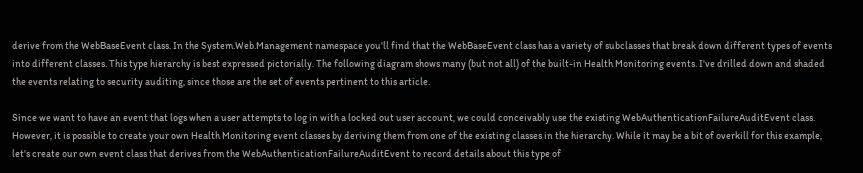derive from the WebBaseEvent class. In the System.Web.Management namespace you'll find that the WebBaseEvent class has a variety of subclasses that break down different types of events into different classes. This type hierarchy is best expressed pictorially. The following diagram shows many (but not all) of the built-in Health Monitoring events. I've drilled down and shaded the events relating to security auditing, since those are the set of events pertinent to this article.

Since we want to have an event that logs when a user attempts to log in with a locked out user account, we could conceivably use the existing WebAuthenticationFailureAuditEvent class. However, it is possible to create your own Health Monitoring event classes by deriving them from one of the existing classes in the hierarchy. While it may be a bit of overkill for this example, let's create our own event class that derives from the WebAuthenticationFailureAuditEvent to record details about this type of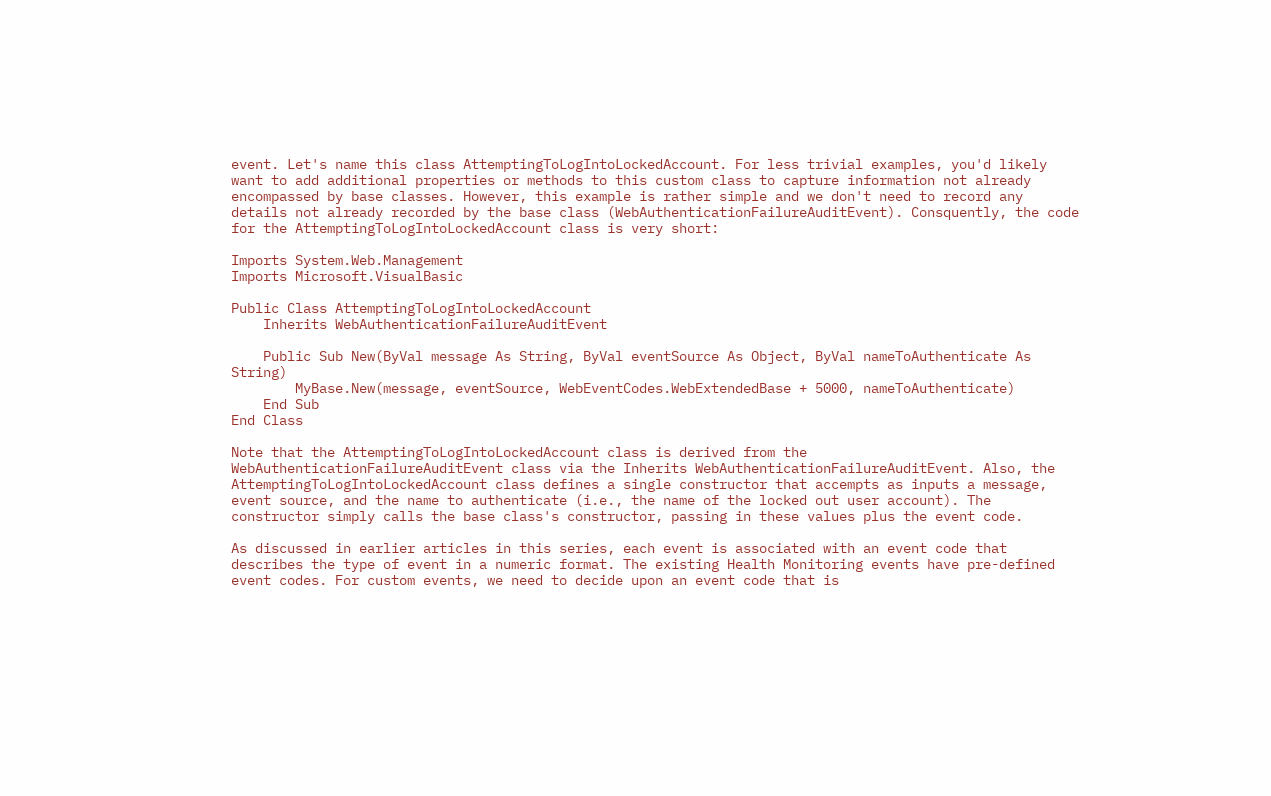event. Let's name this class AttemptingToLogIntoLockedAccount. For less trivial examples, you'd likely want to add additional properties or methods to this custom class to capture information not already encompassed by base classes. However, this example is rather simple and we don't need to record any details not already recorded by the base class (WebAuthenticationFailureAuditEvent). Consquently, the code for the AttemptingToLogIntoLockedAccount class is very short:

Imports System.Web.Management
Imports Microsoft.VisualBasic

Public Class AttemptingToLogIntoLockedAccount
    Inherits WebAuthenticationFailureAuditEvent

    Public Sub New(ByVal message As String, ByVal eventSource As Object, ByVal nameToAuthenticate As String)
        MyBase.New(message, eventSource, WebEventCodes.WebExtendedBase + 5000, nameToAuthenticate)
    End Sub
End Class

Note that the AttemptingToLogIntoLockedAccount class is derived from the WebAuthenticationFailureAuditEvent class via the Inherits WebAuthenticationFailureAuditEvent. Also, the AttemptingToLogIntoLockedAccount class defines a single constructor that accempts as inputs a message, event source, and the name to authenticate (i.e., the name of the locked out user account). The constructor simply calls the base class's constructor, passing in these values plus the event code.

As discussed in earlier articles in this series, each event is associated with an event code that describes the type of event in a numeric format. The existing Health Monitoring events have pre-defined event codes. For custom events, we need to decide upon an event code that is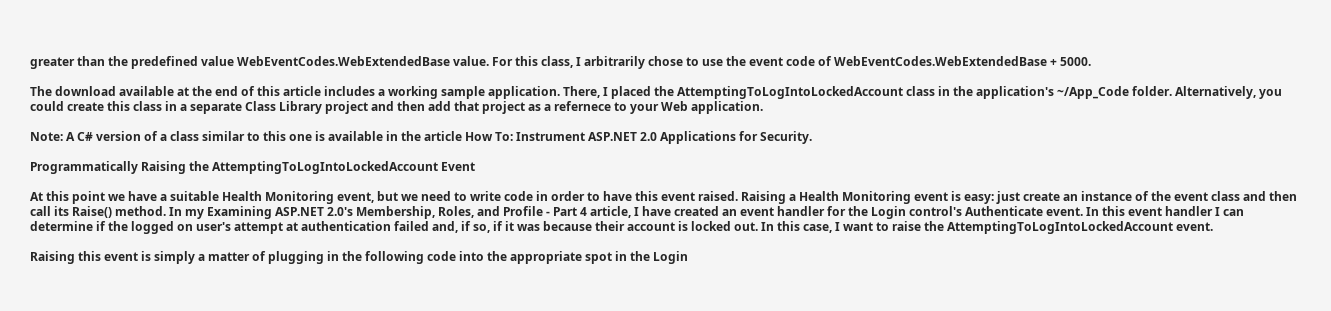greater than the predefined value WebEventCodes.WebExtendedBase value. For this class, I arbitrarily chose to use the event code of WebEventCodes.WebExtendedBase + 5000.

The download available at the end of this article includes a working sample application. There, I placed the AttemptingToLogIntoLockedAccount class in the application's ~/App_Code folder. Alternatively, you could create this class in a separate Class Library project and then add that project as a refernece to your Web application.

Note: A C# version of a class similar to this one is available in the article How To: Instrument ASP.NET 2.0 Applications for Security.

Programmatically Raising the AttemptingToLogIntoLockedAccount Event

At this point we have a suitable Health Monitoring event, but we need to write code in order to have this event raised. Raising a Health Monitoring event is easy: just create an instance of the event class and then call its Raise() method. In my Examining ASP.NET 2.0's Membership, Roles, and Profile - Part 4 article, I have created an event handler for the Login control's Authenticate event. In this event handler I can determine if the logged on user's attempt at authentication failed and, if so, if it was because their account is locked out. In this case, I want to raise the AttemptingToLogIntoLockedAccount event.

Raising this event is simply a matter of plugging in the following code into the appropriate spot in the Login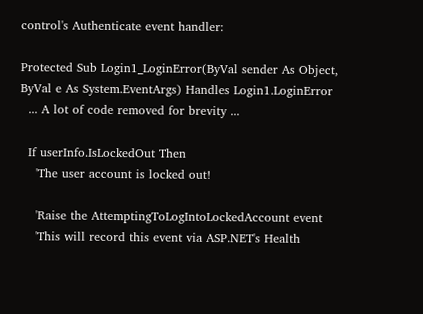control's Authenticate event handler:

Protected Sub Login1_LoginError(ByVal sender As Object, ByVal e As System.EventArgs) Handles Login1.LoginError
  ... A lot of code removed for brevity ...

  If userInfo.IsLockedOut Then
    'The user account is locked out!

    'Raise the AttemptingToLogIntoLockedAccount event
    'This will record this event via ASP.NET's Health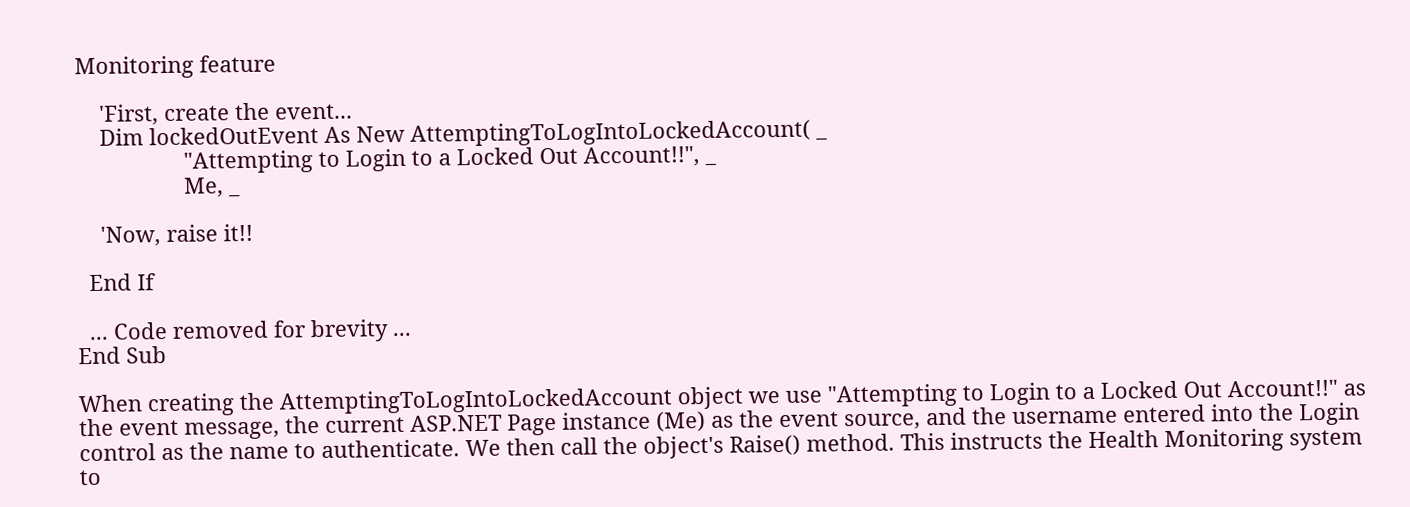Monitoring feature

    'First, create the event...
    Dim lockedOutEvent As New AttemptingToLogIntoLockedAccount( _
                  "Attempting to Login to a Locked Out Account!!", _
                  Me, _

    'Now, raise it!!

  End If

  ... Code removed for brevity ...
End Sub

When creating the AttemptingToLogIntoLockedAccount object we use "Attempting to Login to a Locked Out Account!!" as the event message, the current ASP.NET Page instance (Me) as the event source, and the username entered into the Login control as the name to authenticate. We then call the object's Raise() method. This instructs the Health Monitoring system to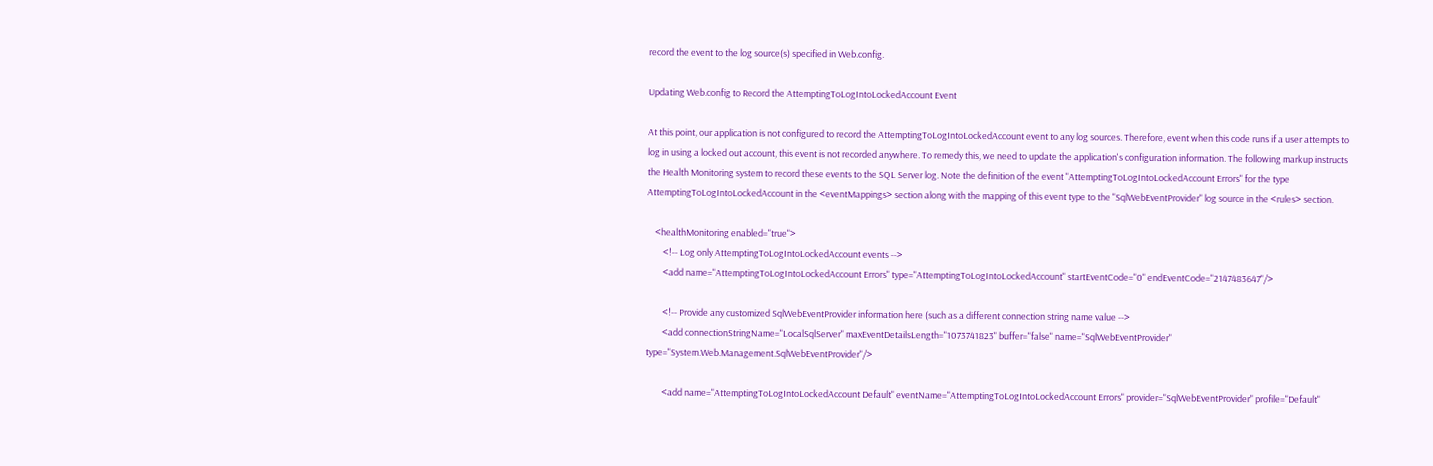record the event to the log source(s) specified in Web.config.

Updating Web.config to Record the AttemptingToLogIntoLockedAccount Event

At this point, our application is not configured to record the AttemptingToLogIntoLockedAccount event to any log sources. Therefore, event when this code runs if a user attempts to log in using a locked out account, this event is not recorded anywhere. To remedy this, we need to update the application's configuration information. The following markup instructs the Health Monitoring system to record these events to the SQL Server log. Note the definition of the event "AttemptingToLogIntoLockedAccount Errors" for the type AttemptingToLogIntoLockedAccount in the <eventMappings> section along with the mapping of this event type to the "SqlWebEventProvider" log source in the <rules> section.

    <healthMonitoring enabled="true">
        <!-- Log only AttemptingToLogIntoLockedAccount events -->
        <add name="AttemptingToLogIntoLockedAccount Errors" type="AttemptingToLogIntoLockedAccount" startEventCode="0" endEventCode="2147483647"/>

        <!-- Provide any customized SqlWebEventProvider information here (such as a different connection string name value -->
        <add connectionStringName="LocalSqlServer" maxEventDetailsLength="1073741823" buffer="false" name="SqlWebEventProvider" type="System.Web.Management.SqlWebEventProvider"/>

        <add name="AttemptingToLogIntoLockedAccount Default" eventName="AttemptingToLogIntoLockedAccount Errors" provider="SqlWebEventProvider" profile="Default"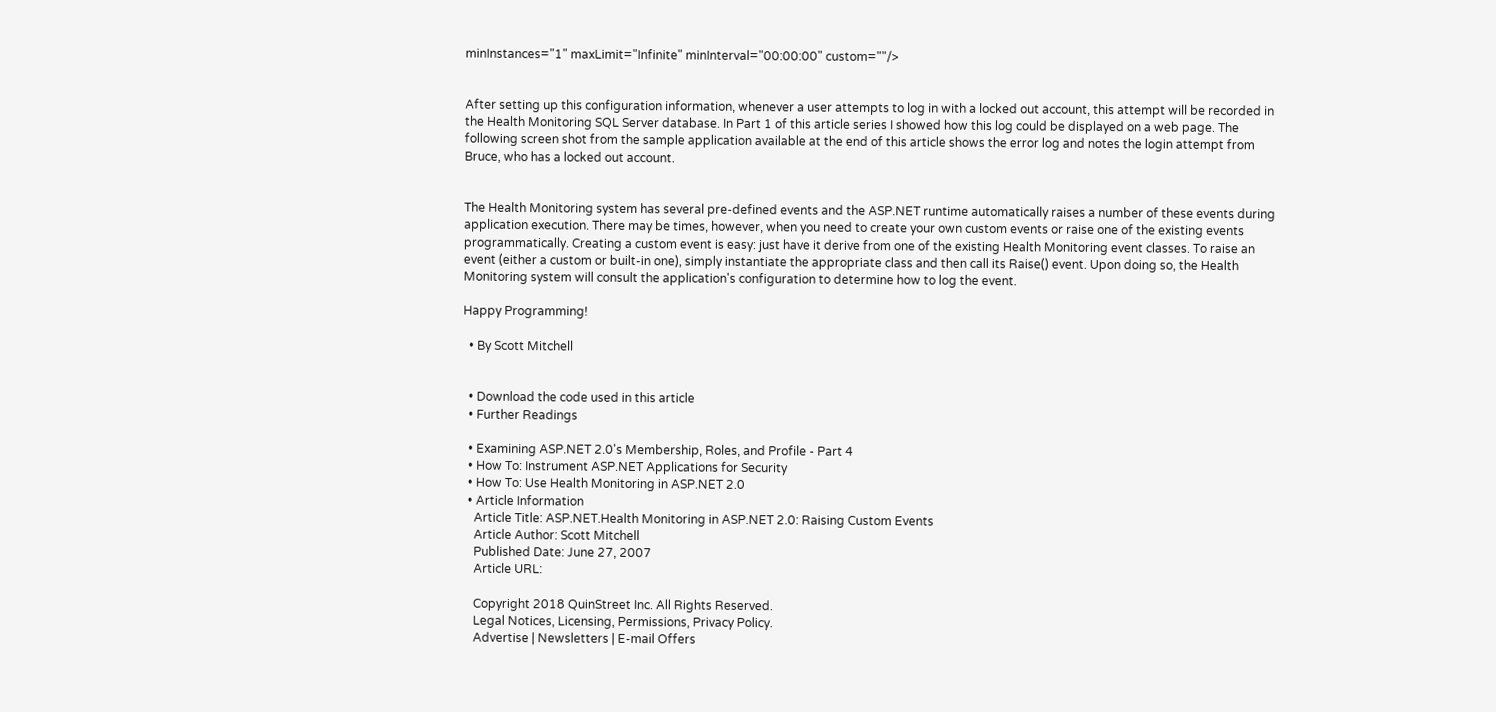minInstances="1" maxLimit="Infinite" minInterval="00:00:00" custom=""/>


After setting up this configuration information, whenever a user attempts to log in with a locked out account, this attempt will be recorded in the Health Monitoring SQL Server database. In Part 1 of this article series I showed how this log could be displayed on a web page. The following screen shot from the sample application available at the end of this article shows the error log and notes the login attempt from Bruce, who has a locked out account.


The Health Monitoring system has several pre-defined events and the ASP.NET runtime automatically raises a number of these events during application execution. There may be times, however, when you need to create your own custom events or raise one of the existing events programmatically. Creating a custom event is easy: just have it derive from one of the existing Health Monitoring event classes. To raise an event (either a custom or built-in one), simply instantiate the appropriate class and then call its Raise() event. Upon doing so, the Health Monitoring system will consult the application's configuration to determine how to log the event.

Happy Programming!

  • By Scott Mitchell


  • Download the code used in this article
  • Further Readings

  • Examining ASP.NET 2.0's Membership, Roles, and Profile - Part 4
  • How To: Instrument ASP.NET Applications for Security
  • How To: Use Health Monitoring in ASP.NET 2.0
  • Article Information
    Article Title: ASP.NET.Health Monitoring in ASP.NET 2.0: Raising Custom Events
    Article Author: Scott Mitchell
    Published Date: June 27, 2007
    Article URL:

    Copyright 2018 QuinStreet Inc. All Rights Reserved.
    Legal Notices, Licensing, Permissions, Privacy Policy.
    Advertise | Newsletters | E-mail Offers